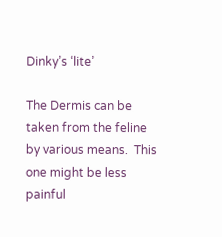Dinky’s ‘lite’

The Dermis can be taken from the feline by various means.  This one might be less painful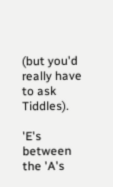(but you'd really have to ask Tiddles).

'E's between the 'A's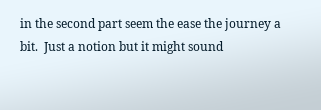in the second part seem the ease the journey a bit.  Just a notion but it might sound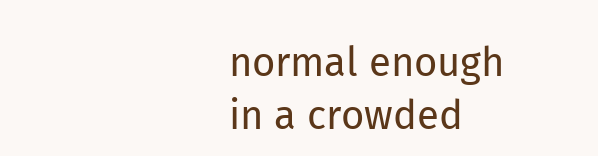normal enough in a crowded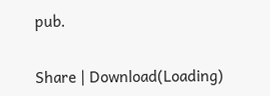pub.

Share | Download(Loading)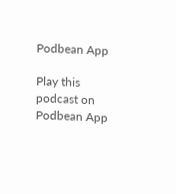Podbean App

Play this podcast on Podbean App